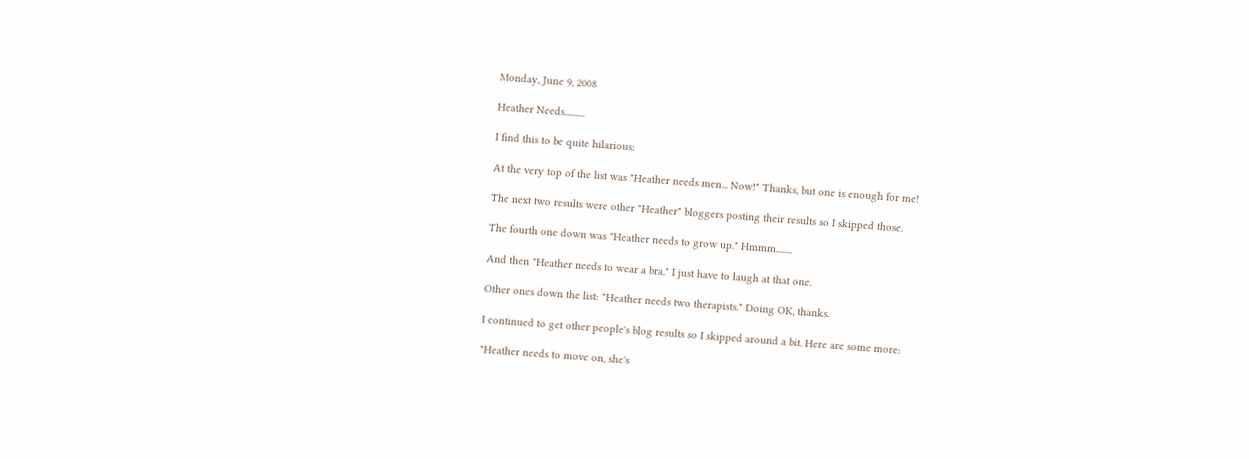Monday, June 9, 2008

Heather Needs..........

I find this to be quite hilarious:

At the very top of the list was "Heather needs men... Now!" Thanks, but one is enough for me!

The next two results were other "Heather" bloggers posting their results so I skipped those.

The fourth one down was "Heather needs to grow up." Hmmm........

And then "Heather needs to wear a bra." I just have to laugh at that one.

Other ones down the list: "Heather needs two therapists." Doing OK, thanks.

I continued to get other people's blog results so I skipped around a bit. Here are some more:

"Heather needs to move on, she's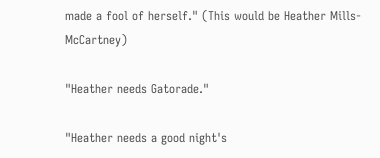made a fool of herself." (This would be Heather Mills-McCartney)

"Heather needs Gatorade."

"Heather needs a good night's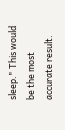sleep." This would be the most accurate result.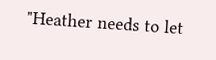"Heather needs to let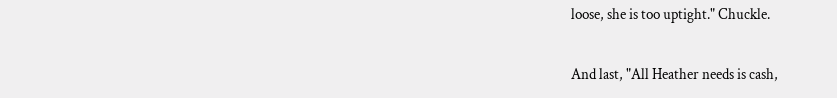loose, she is too uptight." Chuckle.

And last, "All Heather needs is cash,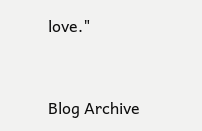love."


Blog Archive